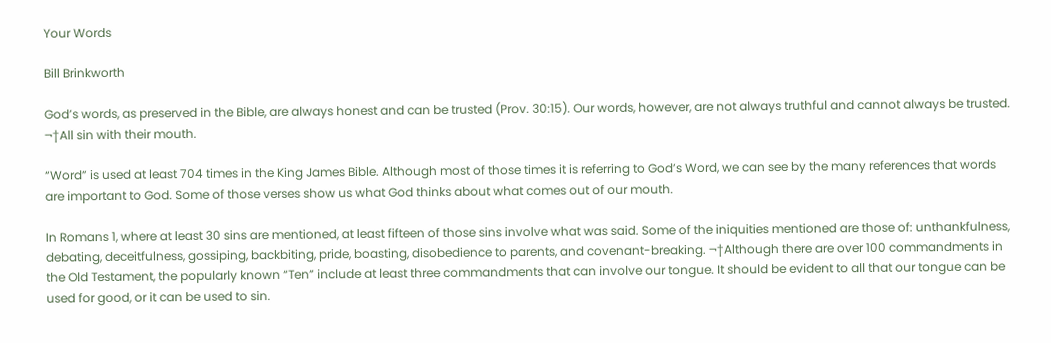Your Words

Bill Brinkworth

God’s words, as preserved in the Bible, are always honest and can be trusted (Prov. 30:15). Our words, however, are not always truthful and cannot always be trusted. ¬†All sin with their mouth.

“Word” is used at least 704 times in the King James Bible. Although most of those times it is referring to God’s Word, we can see by the many references that words are important to God. Some of those verses show us what God thinks about what comes out of our mouth.

In Romans 1, where at least 30 sins are mentioned, at least fifteen of those sins involve what was said. Some of the iniquities mentioned are those of: unthankfulness, debating, deceitfulness, gossiping, backbiting, pride, boasting, disobedience to parents, and covenant-breaking. ¬†Although there are over 100 commandments in the Old Testament, the popularly known “Ten” include at least three commandments that can involve our tongue. It should be evident to all that our tongue can be used for good, or it can be used to sin.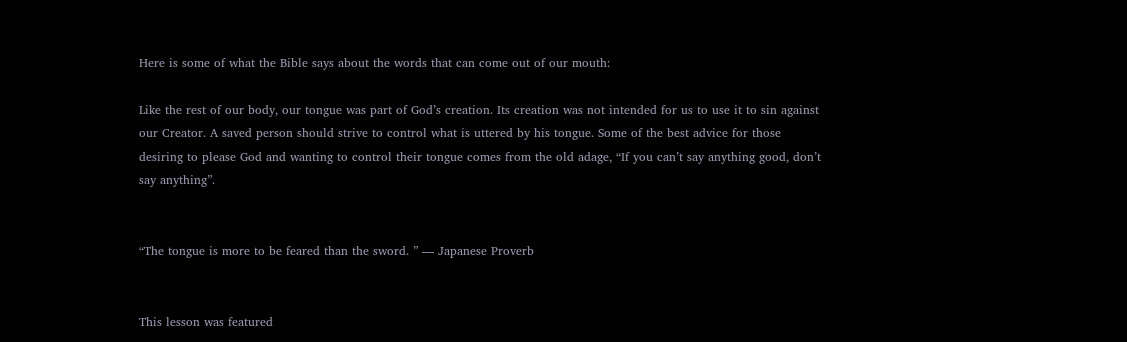Here is some of what the Bible says about the words that can come out of our mouth:

Like the rest of our body, our tongue was part of God’s creation. Its creation was not intended for us to use it to sin against our Creator. A saved person should strive to control what is uttered by his tongue. Some of the best advice for those desiring to please God and wanting to control their tongue comes from the old adage, “If you can’t say anything good, don’t say anything”.


“The tongue is more to be feared than the sword. ” — Japanese Proverb


This lesson was featured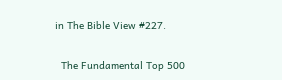in The Bible View #227.

  The Fundamental Top 500